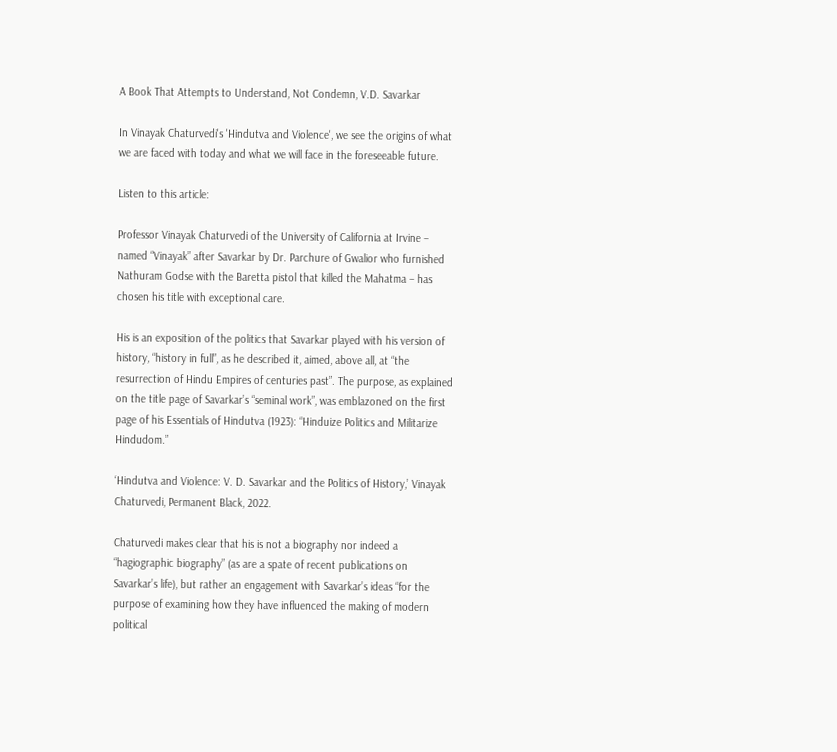A Book That Attempts to Understand, Not Condemn, V.D. Savarkar

In Vinayak Chaturvedi's 'Hindutva and Violence', we see the origins of what we are faced with today and what we will face in the foreseeable future.

Listen to this article:

Professor Vinayak Chaturvedi of the University of California at Irvine – named “Vinayak” after Savarkar by Dr. Parchure of Gwalior who furnished Nathuram Godse with the Baretta pistol that killed the Mahatma – has chosen his title with exceptional care.

His is an exposition of the politics that Savarkar played with his version of history, “history in full”, as he described it, aimed, above all, at “the resurrection of Hindu Empires of centuries past”. The purpose, as explained on the title page of Savarkar’s “seminal work”, was emblazoned on the first page of his Essentials of Hindutva (1923): “Hinduize Politics and Militarize Hindudom.”

‘Hindutva and Violence: V. D. Savarkar and the Politics of History,’ Vinayak Chaturvedi, Permanent Black, 2022.

Chaturvedi makes clear that his is not a biography nor indeed a “hagiographic biography” (as are a spate of recent publications on Savarkar’s life), but rather an engagement with Savarkar’s ideas “for the purpose of examining how they have influenced the making of modern political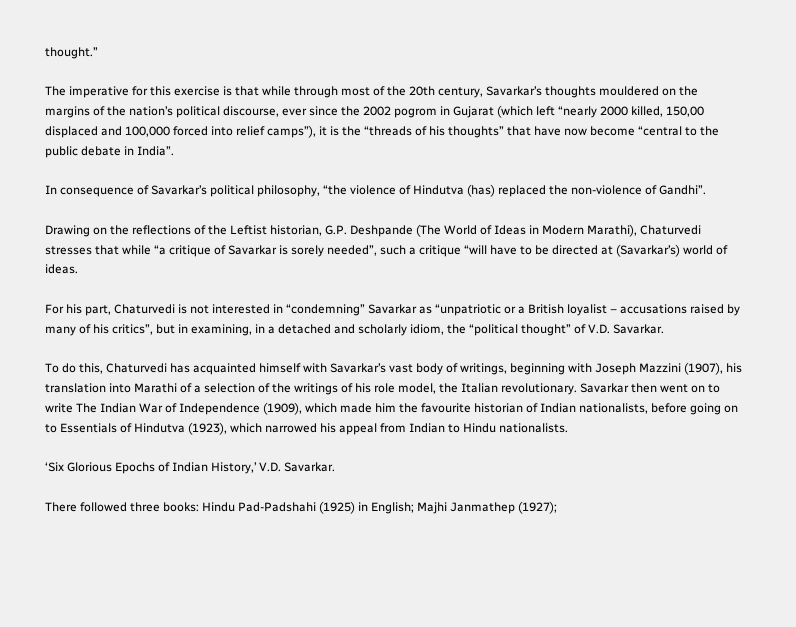thought.”

The imperative for this exercise is that while through most of the 20th century, Savarkar’s thoughts mouldered on the margins of the nation’s political discourse, ever since the 2002 pogrom in Gujarat (which left “nearly 2000 killed, 150,00 displaced and 100,000 forced into relief camps”), it is the “threads of his thoughts” that have now become “central to the public debate in India”.

In consequence of Savarkar’s political philosophy, “the violence of Hindutva (has) replaced the non-violence of Gandhi”.

Drawing on the reflections of the Leftist historian, G.P. Deshpande (The World of Ideas in Modern Marathi), Chaturvedi stresses that while “a critique of Savarkar is sorely needed”, such a critique “will have to be directed at (Savarkar’s) world of ideas.

For his part, Chaturvedi is not interested in “condemning” Savarkar as “unpatriotic or a British loyalist – accusations raised by many of his critics”, but in examining, in a detached and scholarly idiom, the “political thought” of V.D. Savarkar.

To do this, Chaturvedi has acquainted himself with Savarkar’s vast body of writings, beginning with Joseph Mazzini (1907), his translation into Marathi of a selection of the writings of his role model, the Italian revolutionary. Savarkar then went on to write The Indian War of Independence (1909), which made him the favourite historian of Indian nationalists, before going on to Essentials of Hindutva (1923), which narrowed his appeal from Indian to Hindu nationalists.

‘Six Glorious Epochs of Indian History,’ V.D. Savarkar.

There followed three books: Hindu Pad-Padshahi (1925) in English; Majhi Janmathep (1927);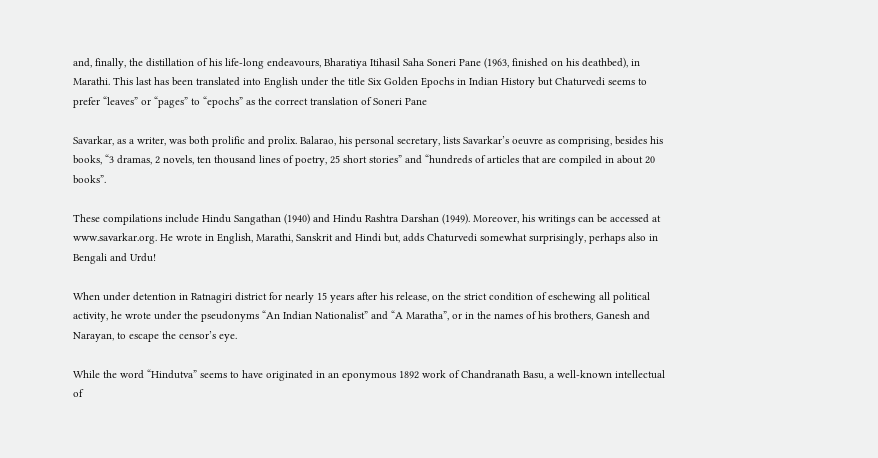and, finally, the distillation of his life-long endeavours, Bharatiya Itihasil Saha Soneri Pane (1963, finished on his deathbed), in Marathi. This last has been translated into English under the title Six Golden Epochs in Indian History but Chaturvedi seems to prefer “leaves” or “pages” to “epochs” as the correct translation of Soneri Pane

Savarkar, as a writer, was both prolific and prolix. Balarao, his personal secretary, lists Savarkar’s oeuvre as comprising, besides his books, “3 dramas, 2 novels, ten thousand lines of poetry, 25 short stories” and “hundreds of articles that are compiled in about 20 books”.

These compilations include Hindu Sangathan (1940) and Hindu Rashtra Darshan (1949). Moreover, his writings can be accessed at www.savarkar.org. He wrote in English, Marathi, Sanskrit and Hindi but, adds Chaturvedi somewhat surprisingly, perhaps also in Bengali and Urdu!

When under detention in Ratnagiri district for nearly 15 years after his release, on the strict condition of eschewing all political activity, he wrote under the pseudonyms “An Indian Nationalist” and “A Maratha”, or in the names of his brothers, Ganesh and Narayan, to escape the censor’s eye.

While the word “Hindutva” seems to have originated in an eponymous 1892 work of Chandranath Basu, a well-known intellectual of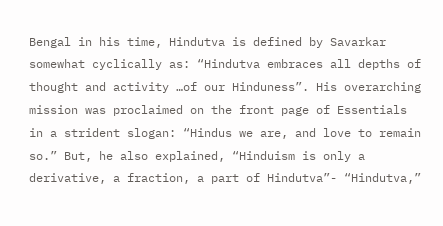Bengal in his time, Hindutva is defined by Savarkar somewhat cyclically as: “Hindutva embraces all depths of thought and activity …of our Hinduness”. His overarching mission was proclaimed on the front page of Essentials in a strident slogan: “Hindus we are, and love to remain so.” But, he also explained, “Hinduism is only a derivative, a fraction, a part of Hindutva”- “Hindutva,”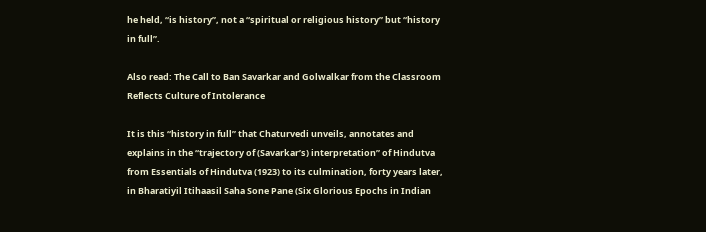he held, “is history”, not a “spiritual or religious history” but “history in full”.

Also read: The Call to Ban Savarkar and Golwalkar from the Classroom Reflects Culture of Intolerance

It is this “history in full” that Chaturvedi unveils, annotates and explains in the “trajectory of (Savarkar’s) interpretation” of Hindutva from Essentials of Hindutva (1923) to its culmination, forty years later, in Bharatiyil Itihaasil Saha Sone Pane (Six Glorious Epochs in Indian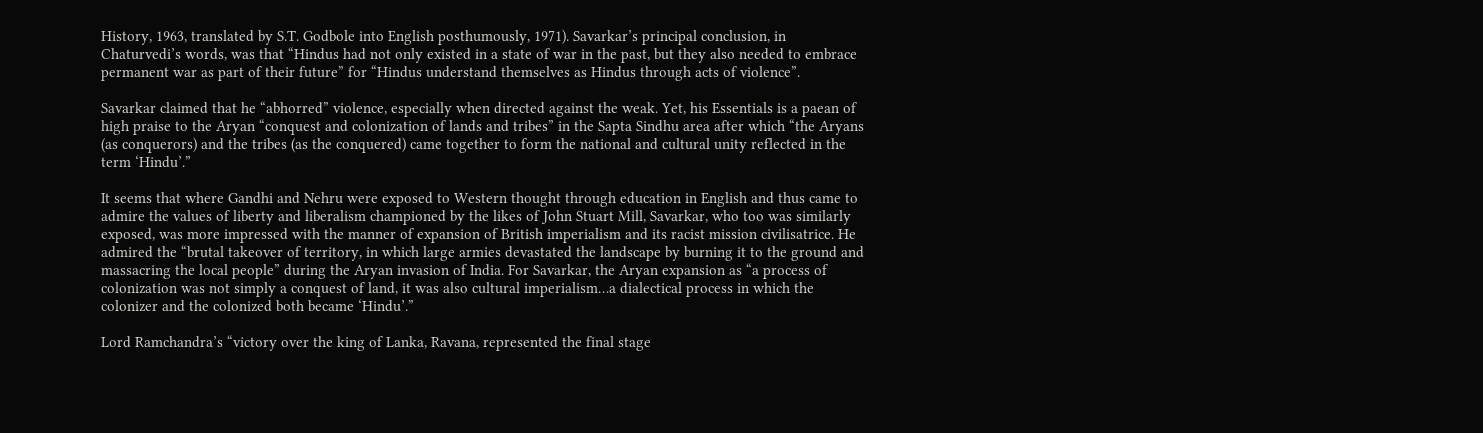History, 1963, translated by S.T. Godbole into English posthumously, 1971). Savarkar’s principal conclusion, in Chaturvedi’s words, was that “Hindus had not only existed in a state of war in the past, but they also needed to embrace permanent war as part of their future” for “Hindus understand themselves as Hindus through acts of violence”.

Savarkar claimed that he “abhorred” violence, especially when directed against the weak. Yet, his Essentials is a paean of high praise to the Aryan “conquest and colonization of lands and tribes” in the Sapta Sindhu area after which “the Aryans (as conquerors) and the tribes (as the conquered) came together to form the national and cultural unity reflected in the term ‘Hindu’.”

It seems that where Gandhi and Nehru were exposed to Western thought through education in English and thus came to admire the values of liberty and liberalism championed by the likes of John Stuart Mill, Savarkar, who too was similarly exposed, was more impressed with the manner of expansion of British imperialism and its racist mission civilisatrice. He admired the “brutal takeover of territory, in which large armies devastated the landscape by burning it to the ground and massacring the local people” during the Aryan invasion of India. For Savarkar, the Aryan expansion as “a process of colonization was not simply a conquest of land, it was also cultural imperialism…a dialectical process in which the colonizer and the colonized both became ‘Hindu’.”

Lord Ramchandra’s “victory over the king of Lanka, Ravana, represented the final stage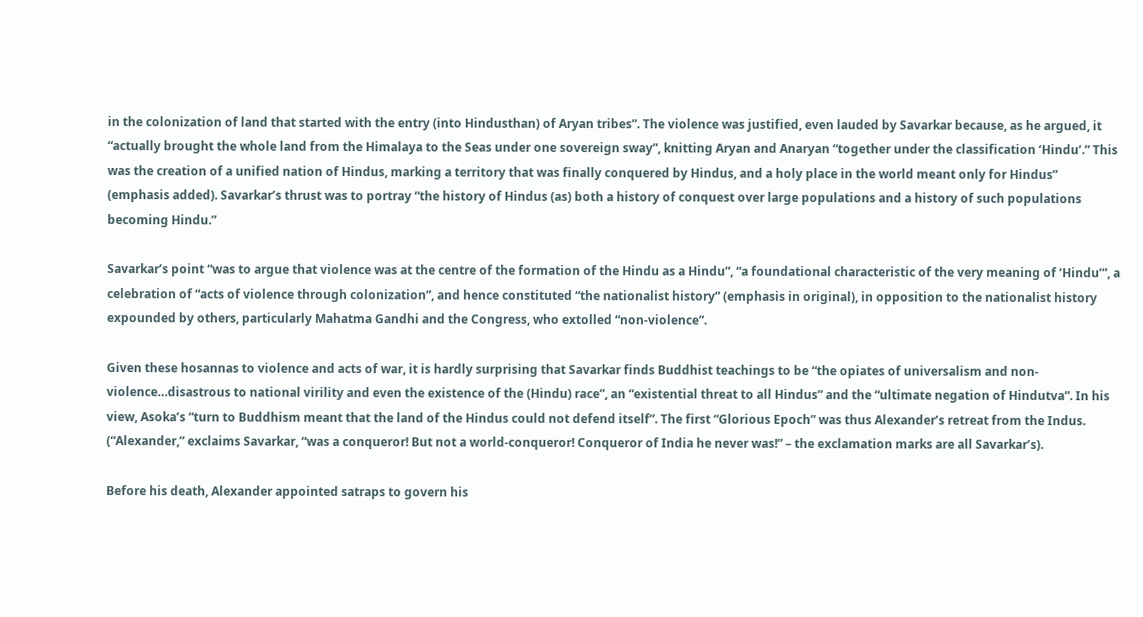in the colonization of land that started with the entry (into Hindusthan) of Aryan tribes”. The violence was justified, even lauded by Savarkar because, as he argued, it “actually brought the whole land from the Himalaya to the Seas under one sovereign sway”, knitting Aryan and Anaryan “together under the classification ‘Hindu’.” This was the creation of a unified nation of Hindus, marking a territory that was finally conquered by Hindus, and a holy place in the world meant only for Hindus” (emphasis added). Savarkar’s thrust was to portray “the history of Hindus (as) both a history of conquest over large populations and a history of such populations becoming Hindu.”

Savarkar’s point “was to argue that violence was at the centre of the formation of the Hindu as a Hindu”, “a foundational characteristic of the very meaning of ‘Hindu’”, a celebration of “acts of violence through colonization”, and hence constituted “the nationalist history” (emphasis in original), in opposition to the nationalist history expounded by others, particularly Mahatma Gandhi and the Congress, who extolled “non-violence”.

Given these hosannas to violence and acts of war, it is hardly surprising that Savarkar finds Buddhist teachings to be “the opiates of universalism and non-violence…disastrous to national virility and even the existence of the (Hindu) race”, an “existential threat to all Hindus” and the “ultimate negation of Hindutva”. In his view, Asoka’s “turn to Buddhism meant that the land of the Hindus could not defend itself”. The first “Glorious Epoch” was thus Alexander’s retreat from the Indus. (“Alexander,” exclaims Savarkar, “was a conqueror! But not a world-conqueror! Conqueror of India he never was!” – the exclamation marks are all Savarkar’s).

Before his death, Alexander appointed satraps to govern his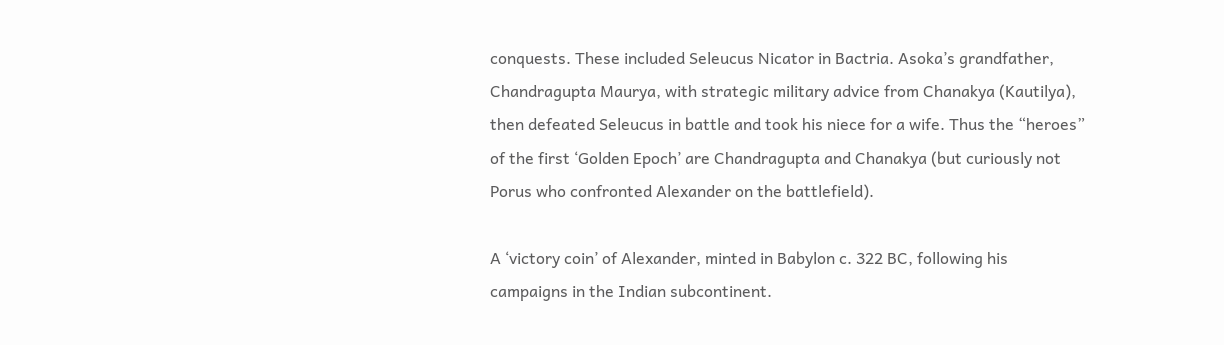conquests. These included Seleucus Nicator in Bactria. Asoka’s grandfather, Chandragupta Maurya, with strategic military advice from Chanakya (Kautilya), then defeated Seleucus in battle and took his niece for a wife. Thus the “heroes” of the first ‘Golden Epoch’ are Chandragupta and Chanakya (but curiously not Porus who confronted Alexander on the battlefield).

A ‘victory coin’ of Alexander, minted in Babylon c. 322 BC, following his campaigns in the Indian subcontinent.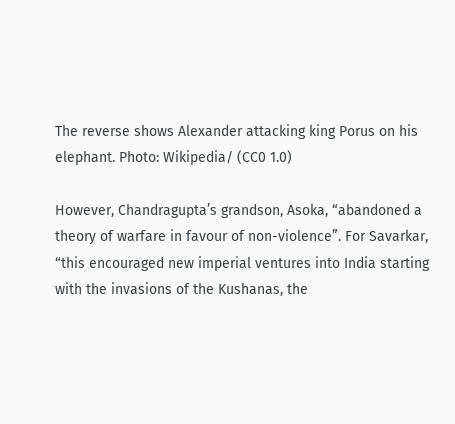The reverse shows Alexander attacking king Porus on his elephant. Photo: Wikipedia/ (CC0 1.0)

However, Chandragupta’s grandson, Asoka, “abandoned a theory of warfare in favour of non-violence”. For Savarkar, “this encouraged new imperial ventures into India starting with the invasions of the Kushanas, the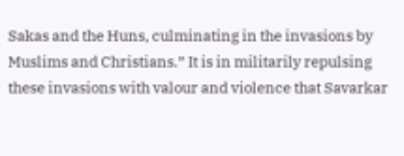Sakas and the Huns, culminating in the invasions by Muslims and Christians.” It is in militarily repulsing these invasions with valour and violence that Savarkar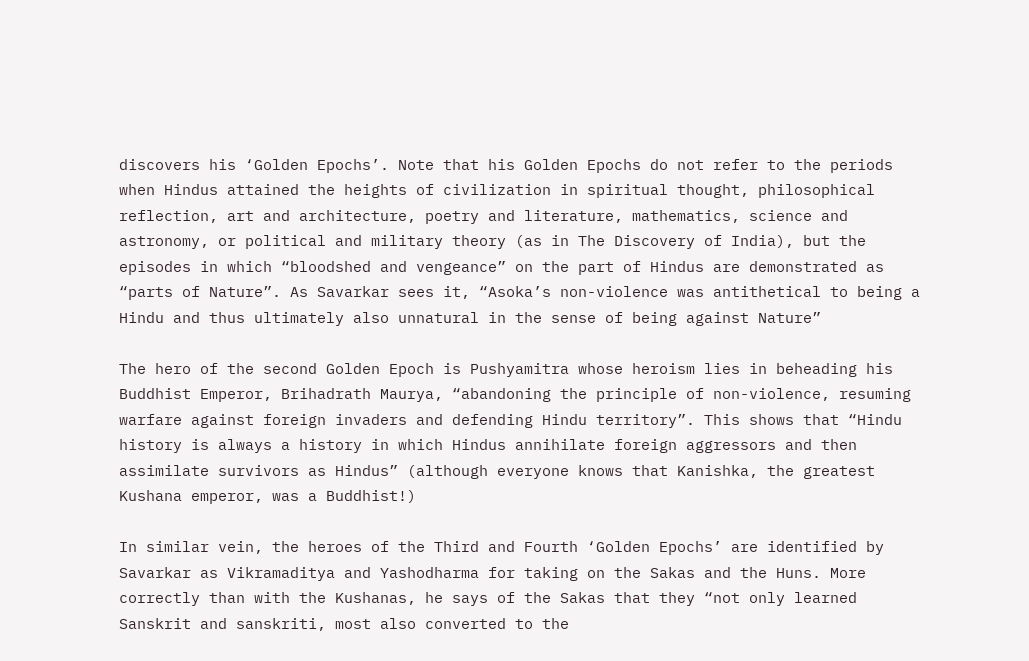discovers his ‘Golden Epochs’. Note that his Golden Epochs do not refer to the periods when Hindus attained the heights of civilization in spiritual thought, philosophical reflection, art and architecture, poetry and literature, mathematics, science and astronomy, or political and military theory (as in The Discovery of India), but the episodes in which “bloodshed and vengeance” on the part of Hindus are demonstrated as “parts of Nature”. As Savarkar sees it, “Asoka’s non-violence was antithetical to being a Hindu and thus ultimately also unnatural in the sense of being against Nature”

The hero of the second Golden Epoch is Pushyamitra whose heroism lies in beheading his Buddhist Emperor, Brihadrath Maurya, “abandoning the principle of non-violence, resuming warfare against foreign invaders and defending Hindu territory”. This shows that “Hindu history is always a history in which Hindus annihilate foreign aggressors and then assimilate survivors as Hindus” (although everyone knows that Kanishka, the greatest Kushana emperor, was a Buddhist!)

In similar vein, the heroes of the Third and Fourth ‘Golden Epochs’ are identified by Savarkar as Vikramaditya and Yashodharma for taking on the Sakas and the Huns. More correctly than with the Kushanas, he says of the Sakas that they “not only learned Sanskrit and sanskriti, most also converted to the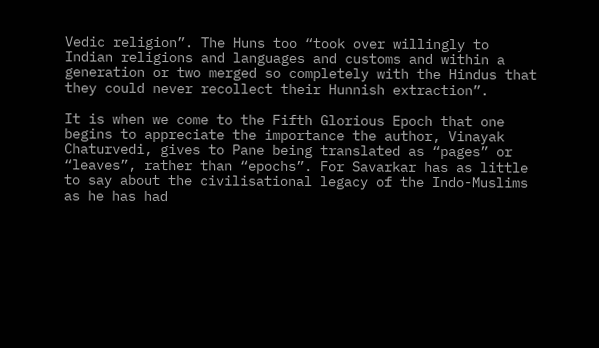Vedic religion”. The Huns too “took over willingly to Indian religions and languages and customs and within a generation or two merged so completely with the Hindus that they could never recollect their Hunnish extraction”.

It is when we come to the Fifth Glorious Epoch that one begins to appreciate the importance the author, Vinayak Chaturvedi, gives to Pane being translated as “pages” or “leaves”, rather than “epochs”. For Savarkar has as little to say about the civilisational legacy of the Indo-Muslims as he has had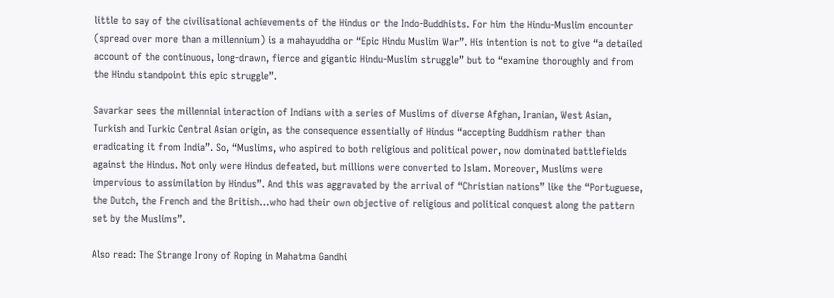little to say of the civilisational achievements of the Hindus or the Indo-Buddhists. For him the Hindu-Muslim encounter (spread over more than a millennium) is a mahayuddha or “Epic Hindu Muslim War”. His intention is not to give “a detailed account of the continuous, long-drawn, fierce and gigantic Hindu-Muslim struggle” but to “examine thoroughly and from the Hindu standpoint this epic struggle”.

Savarkar sees the millennial interaction of Indians with a series of Muslims of diverse Afghan, Iranian, West Asian, Turkish and Turkic Central Asian origin, as the consequence essentially of Hindus “accepting Buddhism rather than eradicating it from India”. So, “Muslims, who aspired to both religious and political power, now dominated battlefields against the Hindus. Not only were Hindus defeated, but millions were converted to Islam. Moreover, Muslims were impervious to assimilation by Hindus”. And this was aggravated by the arrival of “Christian nations” like the “Portuguese, the Dutch, the French and the British…who had their own objective of religious and political conquest along the pattern set by the Muslims”.

Also read: The Strange Irony of Roping in Mahatma Gandhi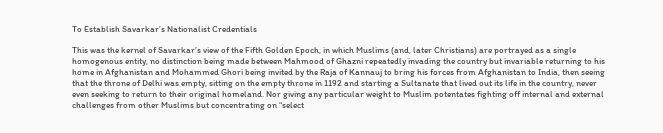To Establish Savarkar’s Nationalist Credentials

This was the kernel of Savarkar’s view of the Fifth Golden Epoch, in which Muslims (and, later Christians) are portrayed as a single homogenous entity, no distinction being made between Mahmood of Ghazni repeatedly invading the country but invariable returning to his home in Afghanistan and Mohammed Ghori being invited by the Raja of Kannauj to bring his forces from Afghanistan to India, then seeing that the throne of Delhi was empty, sitting on the empty throne in 1192 and starting a Sultanate that lived out its life in the country, never even seeking to return to their original homeland. Nor giving any particular weight to Muslim potentates fighting off internal and external challenges from other Muslims but concentrating on “select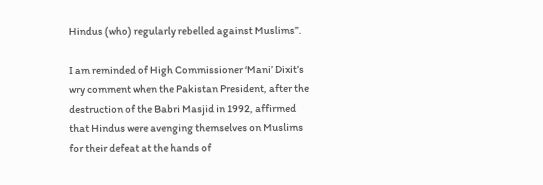Hindus (who) regularly rebelled against Muslims”.

I am reminded of High Commissioner ‘Mani’ Dixit’s wry comment when the Pakistan President, after the destruction of the Babri Masjid in 1992, affirmed that Hindus were avenging themselves on Muslims for their defeat at the hands of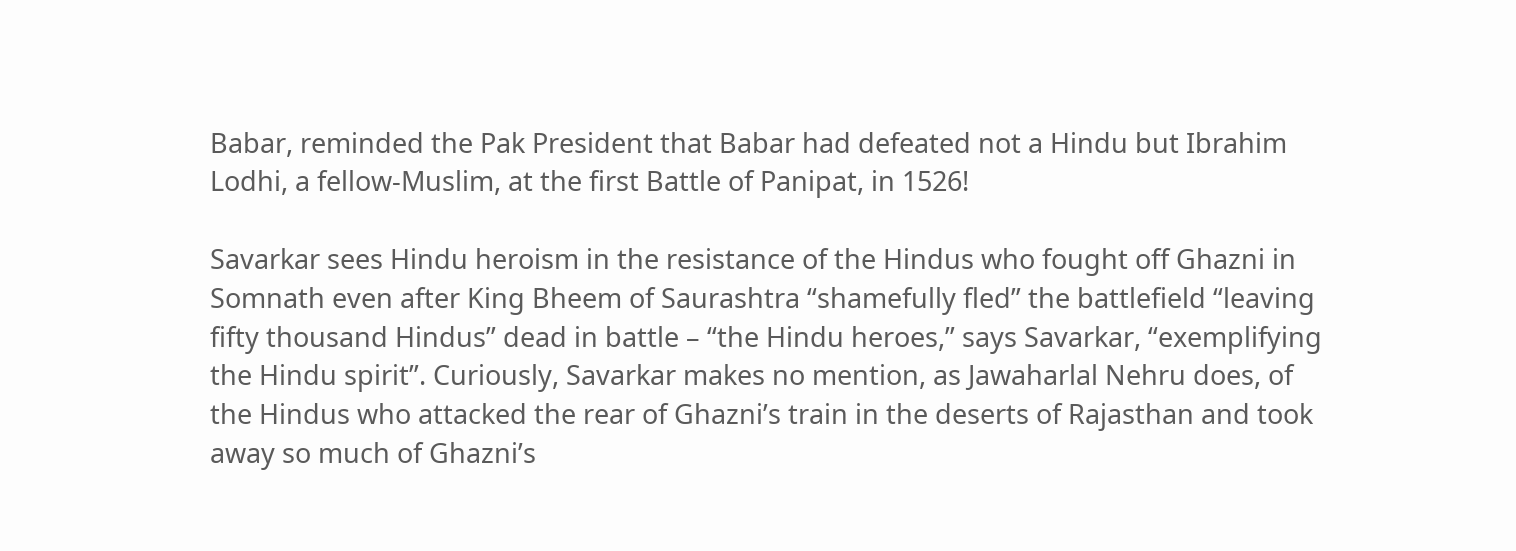Babar, reminded the Pak President that Babar had defeated not a Hindu but Ibrahim Lodhi, a fellow-Muslim, at the first Battle of Panipat, in 1526!

Savarkar sees Hindu heroism in the resistance of the Hindus who fought off Ghazni in Somnath even after King Bheem of Saurashtra “shamefully fled” the battlefield “leaving fifty thousand Hindus” dead in battle – “the Hindu heroes,” says Savarkar, “exemplifying the Hindu spirit”. Curiously, Savarkar makes no mention, as Jawaharlal Nehru does, of the Hindus who attacked the rear of Ghazni’s train in the deserts of Rajasthan and took away so much of Ghazni’s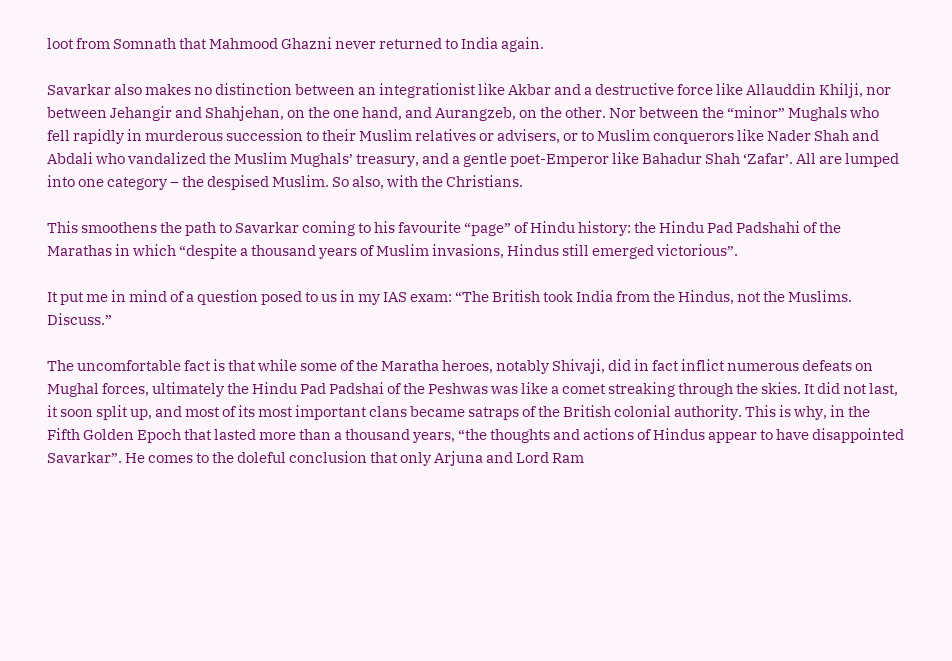loot from Somnath that Mahmood Ghazni never returned to India again.

Savarkar also makes no distinction between an integrationist like Akbar and a destructive force like Allauddin Khilji, nor between Jehangir and Shahjehan, on the one hand, and Aurangzeb, on the other. Nor between the “minor” Mughals who fell rapidly in murderous succession to their Muslim relatives or advisers, or to Muslim conquerors like Nader Shah and Abdali who vandalized the Muslim Mughals’ treasury, and a gentle poet-Emperor like Bahadur Shah ‘Zafar’. All are lumped into one category – the despised Muslim. So also, with the Christians.

This smoothens the path to Savarkar coming to his favourite “page” of Hindu history: the Hindu Pad Padshahi of the Marathas in which “despite a thousand years of Muslim invasions, Hindus still emerged victorious”.

It put me in mind of a question posed to us in my IAS exam: “The British took India from the Hindus, not the Muslims. Discuss.”

The uncomfortable fact is that while some of the Maratha heroes, notably Shivaji, did in fact inflict numerous defeats on Mughal forces, ultimately the Hindu Pad Padshai of the Peshwas was like a comet streaking through the skies. It did not last, it soon split up, and most of its most important clans became satraps of the British colonial authority. This is why, in the Fifth Golden Epoch that lasted more than a thousand years, “the thoughts and actions of Hindus appear to have disappointed Savarkar”. He comes to the doleful conclusion that only Arjuna and Lord Ram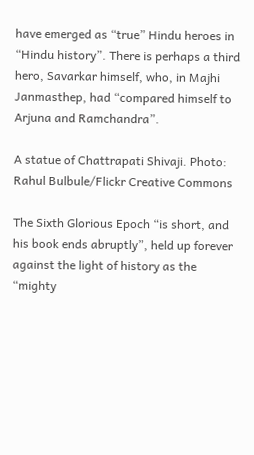have emerged as “true” Hindu heroes in “Hindu history”. There is perhaps a third hero, Savarkar himself, who, in Majhi Janmasthep, had “compared himself to Arjuna and Ramchandra”.

A statue of Chattrapati Shivaji. Photo: Rahul Bulbule/Flickr Creative Commons

The Sixth Glorious Epoch “is short, and his book ends abruptly”, held up forever against the light of history as the “mighty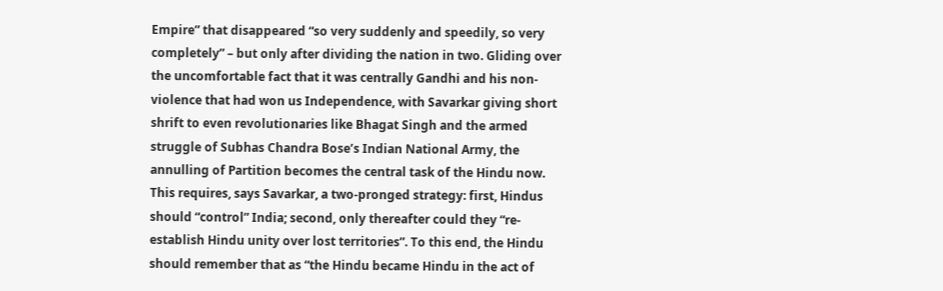Empire” that disappeared “so very suddenly and speedily, so very completely” – but only after dividing the nation in two. Gliding over the uncomfortable fact that it was centrally Gandhi and his non-violence that had won us Independence, with Savarkar giving short shrift to even revolutionaries like Bhagat Singh and the armed struggle of Subhas Chandra Bose’s Indian National Army, the annulling of Partition becomes the central task of the Hindu now. This requires, says Savarkar, a two-pronged strategy: first, Hindus should “control” India; second, only thereafter could they “re-establish Hindu unity over lost territories”. To this end, the Hindu should remember that as “the Hindu became Hindu in the act of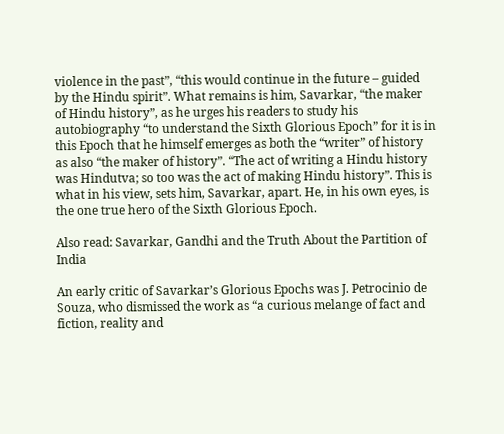violence in the past”, “this would continue in the future – guided by the Hindu spirit”. What remains is him, Savarkar, “the maker of Hindu history”, as he urges his readers to study his autobiography “to understand the Sixth Glorious Epoch” for it is in this Epoch that he himself emerges as both the “writer” of history as also “the maker of history”. “The act of writing a Hindu history was Hindutva; so too was the act of making Hindu history”. This is what in his view, sets him, Savarkar, apart. He, in his own eyes, is the one true hero of the Sixth Glorious Epoch.

Also read: Savarkar, Gandhi and the Truth About the Partition of India

An early critic of Savarkar’s Glorious Epochs was J. Petrocinio de Souza, who dismissed the work as “a curious melange of fact and fiction, reality and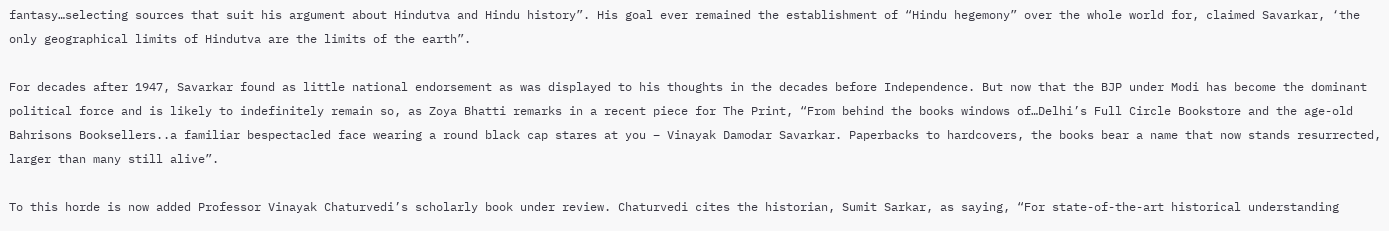fantasy…selecting sources that suit his argument about Hindutva and Hindu history”. His goal ever remained the establishment of “Hindu hegemony” over the whole world for, claimed Savarkar, ‘the only geographical limits of Hindutva are the limits of the earth”.

For decades after 1947, Savarkar found as little national endorsement as was displayed to his thoughts in the decades before Independence. But now that the BJP under Modi has become the dominant political force and is likely to indefinitely remain so, as Zoya Bhatti remarks in a recent piece for The Print, “From behind the books windows of…Delhi’s Full Circle Bookstore and the age-old Bahrisons Booksellers..a familiar bespectacled face wearing a round black cap stares at you – Vinayak Damodar Savarkar. Paperbacks to hardcovers, the books bear a name that now stands resurrected, larger than many still alive”.

To this horde is now added Professor Vinayak Chaturvedi’s scholarly book under review. Chaturvedi cites the historian, Sumit Sarkar, as saying, “For state-of-the-art historical understanding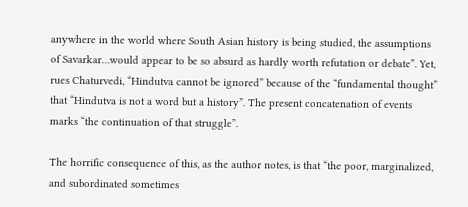anywhere in the world where South Asian history is being studied, the assumptions of Savarkar…would appear to be so absurd as hardly worth refutation or debate”. Yet, rues Chaturvedi, “Hindutva cannot be ignored” because of the “fundamental thought” that “Hindutva is not a word but a history”. The present concatenation of events marks “the continuation of that struggle”.

The horrific consequence of this, as the author notes, is that “the poor, marginalized, and subordinated sometimes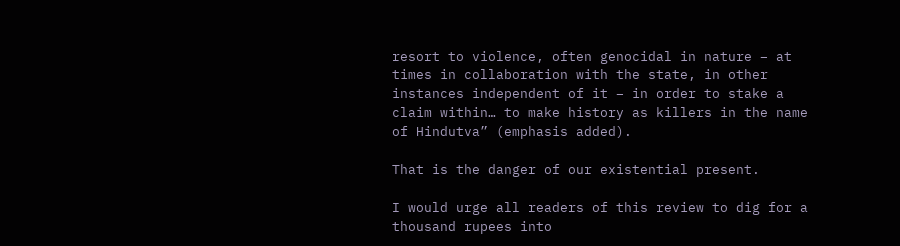resort to violence, often genocidal in nature – at times in collaboration with the state, in other instances independent of it – in order to stake a claim within… to make history as killers in the name of Hindutva” (emphasis added).

That is the danger of our existential present.

I would urge all readers of this review to dig for a thousand rupees into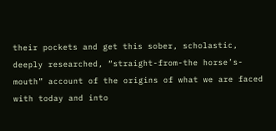their pockets and get this sober, scholastic, deeply researched, “straight-from-the horse’s-mouth” account of the origins of what we are faced with today and into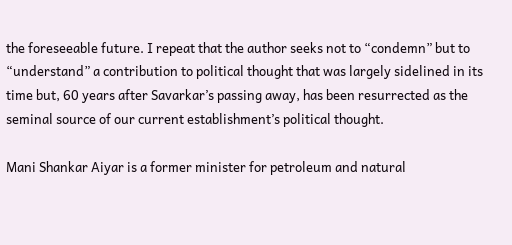the foreseeable future. I repeat that the author seeks not to “condemn” but to “understand” a contribution to political thought that was largely sidelined in its time but, 60 years after Savarkar’s passing away, has been resurrected as the seminal source of our current establishment’s political thought.

Mani Shankar Aiyar is a former minister for petroleum and natural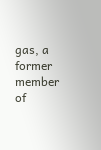gas, a former member of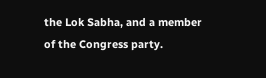the Lok Sabha, and a member of the Congress party.